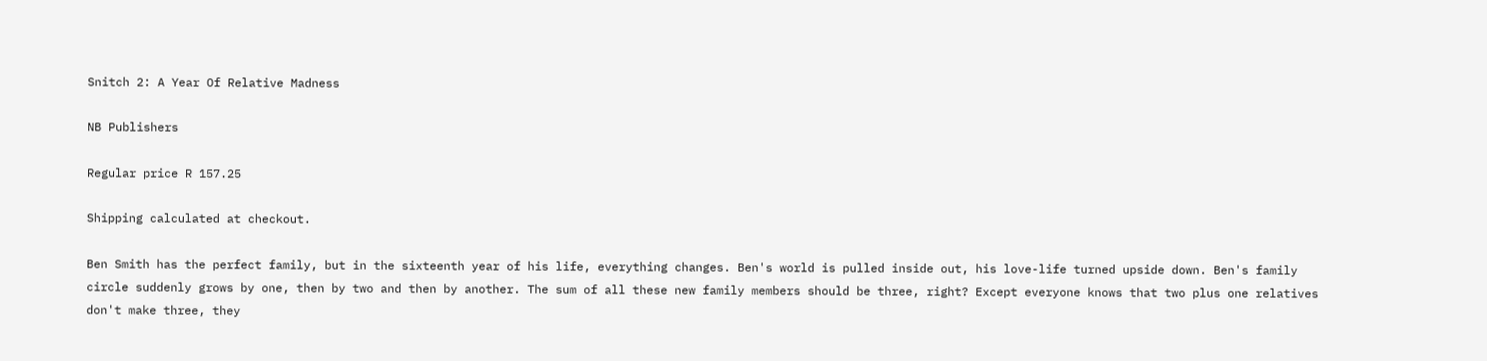Snitch 2: A Year Of Relative Madness

NB Publishers

Regular price R 157.25

Shipping calculated at checkout.

Ben Smith has the perfect family, but in the sixteenth year of his life, everything changes. Ben's world is pulled inside out, his love-life turned upside down. Ben's family circle suddenly grows by one, then by two and then by another. The sum of all these new family members should be three, right? Except everyone knows that two plus one relatives don't make three, they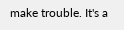make trouble. It's a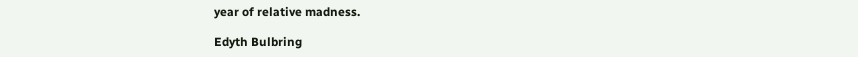year of relative madness.

Edyth Bulbring